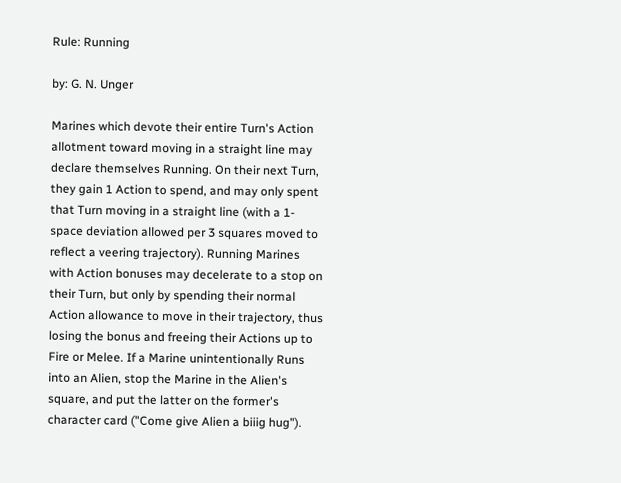Rule: Running

by: G. N. Unger

Marines which devote their entire Turn's Action allotment toward moving in a straight line may declare themselves Running. On their next Turn, they gain 1 Action to spend, and may only spent that Turn moving in a straight line (with a 1-space deviation allowed per 3 squares moved to reflect a veering trajectory). Running Marines with Action bonuses may decelerate to a stop on their Turn, but only by spending their normal Action allowance to move in their trajectory, thus losing the bonus and freeing their Actions up to Fire or Melee. If a Marine unintentionally Runs into an Alien, stop the Marine in the Alien's square, and put the latter on the former's character card ("Come give Alien a biiig hug").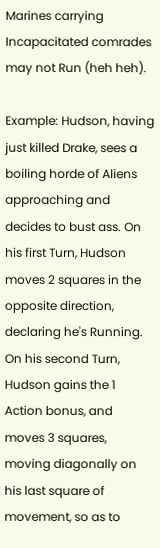Marines carrying Incapacitated comrades may not Run (heh heh).

Example: Hudson, having just killed Drake, sees a boiling horde of Aliens approaching and decides to bust ass. On his first Turn, Hudson moves 2 squares in the opposite direction, declaring he's Running. On his second Turn, Hudson gains the 1 Action bonus, and moves 3 squares, moving diagonally on his last square of movement, so as to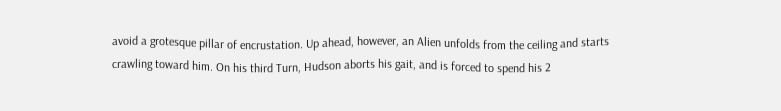avoid a grotesque pillar of encrustation. Up ahead, however, an Alien unfolds from the ceiling and starts crawling toward him. On his third Turn, Hudson aborts his gait, and is forced to spend his 2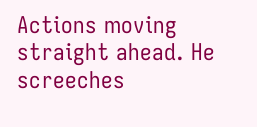Actions moving straight ahead. He screeches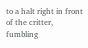to a halt right in front of the critter, fumbling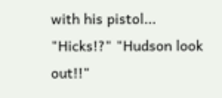with his pistol... "Hicks!?" "Hudson look out!!"